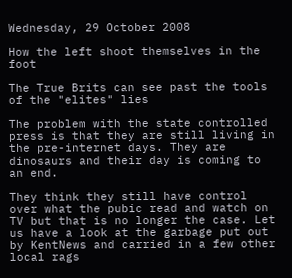Wednesday, 29 October 2008

How the left shoot themselves in the foot

The True Brits can see past the tools of the "elites" lies

The problem with the state controlled press is that they are still living in the pre-internet days. They are dinosaurs and their day is coming to an end.

They think they still have control over what the pubic read and watch on TV but that is no longer the case. Let us have a look at the garbage put out by KentNews and carried in a few other local rags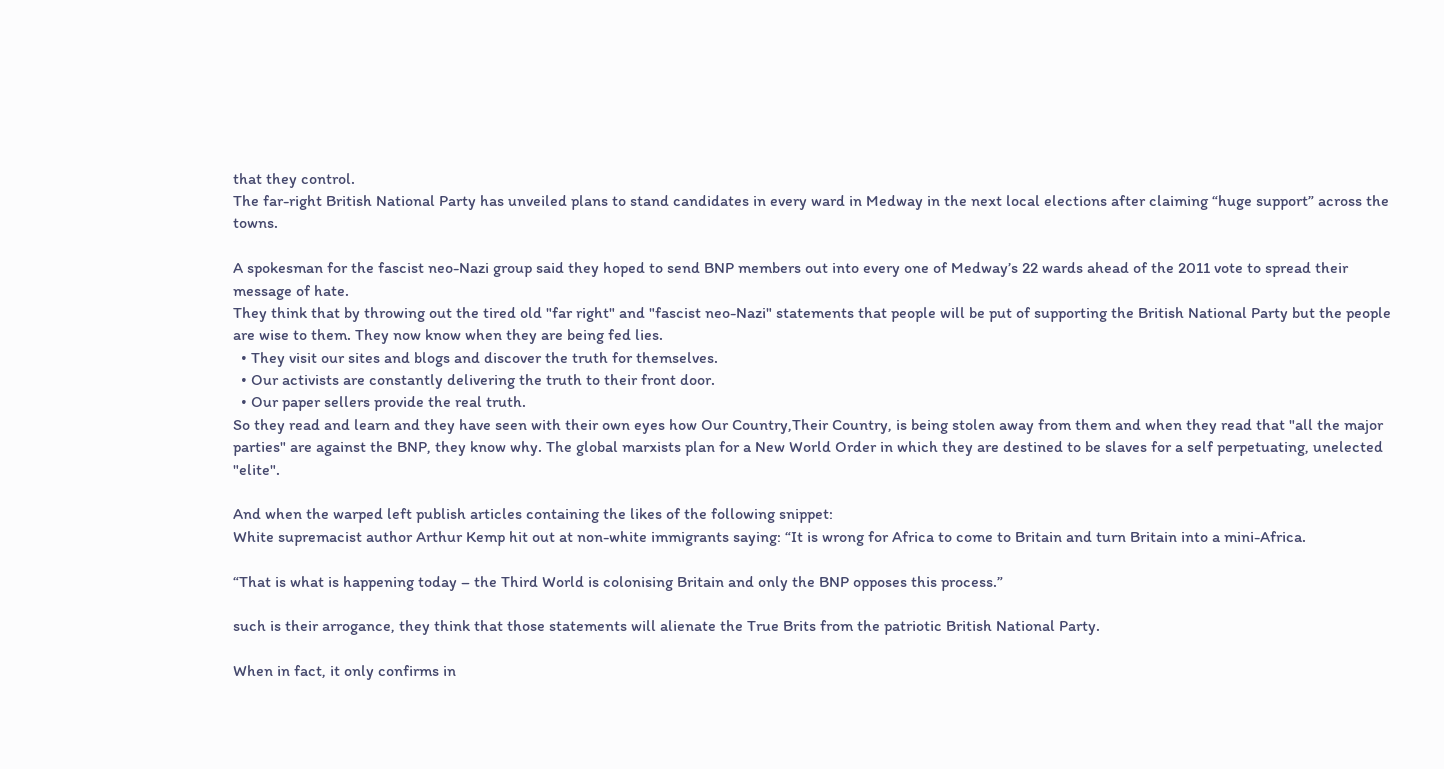that they control.
The far-right British National Party has unveiled plans to stand candidates in every ward in Medway in the next local elections after claiming “huge support” across the towns.

A spokesman for the fascist neo-Nazi group said they hoped to send BNP members out into every one of Medway’s 22 wards ahead of the 2011 vote to spread their message of hate.
They think that by throwing out the tired old "far right" and "fascist neo-Nazi" statements that people will be put of supporting the British National Party but the people are wise to them. They now know when they are being fed lies.
  • They visit our sites and blogs and discover the truth for themselves.
  • Our activists are constantly delivering the truth to their front door.
  • Our paper sellers provide the real truth.
So they read and learn and they have seen with their own eyes how Our Country,Their Country, is being stolen away from them and when they read that "all the major parties" are against the BNP, they know why. The global marxists plan for a New World Order in which they are destined to be slaves for a self perpetuating, unelected "elite".

And when the warped left publish articles containing the likes of the following snippet:
White supremacist author Arthur Kemp hit out at non-white immigrants saying: “It is wrong for Africa to come to Britain and turn Britain into a mini-Africa.

“That is what is happening today – the Third World is colonising Britain and only the BNP opposes this process.”

such is their arrogance, they think that those statements will alienate the True Brits from the patriotic British National Party.

When in fact, it only confirms in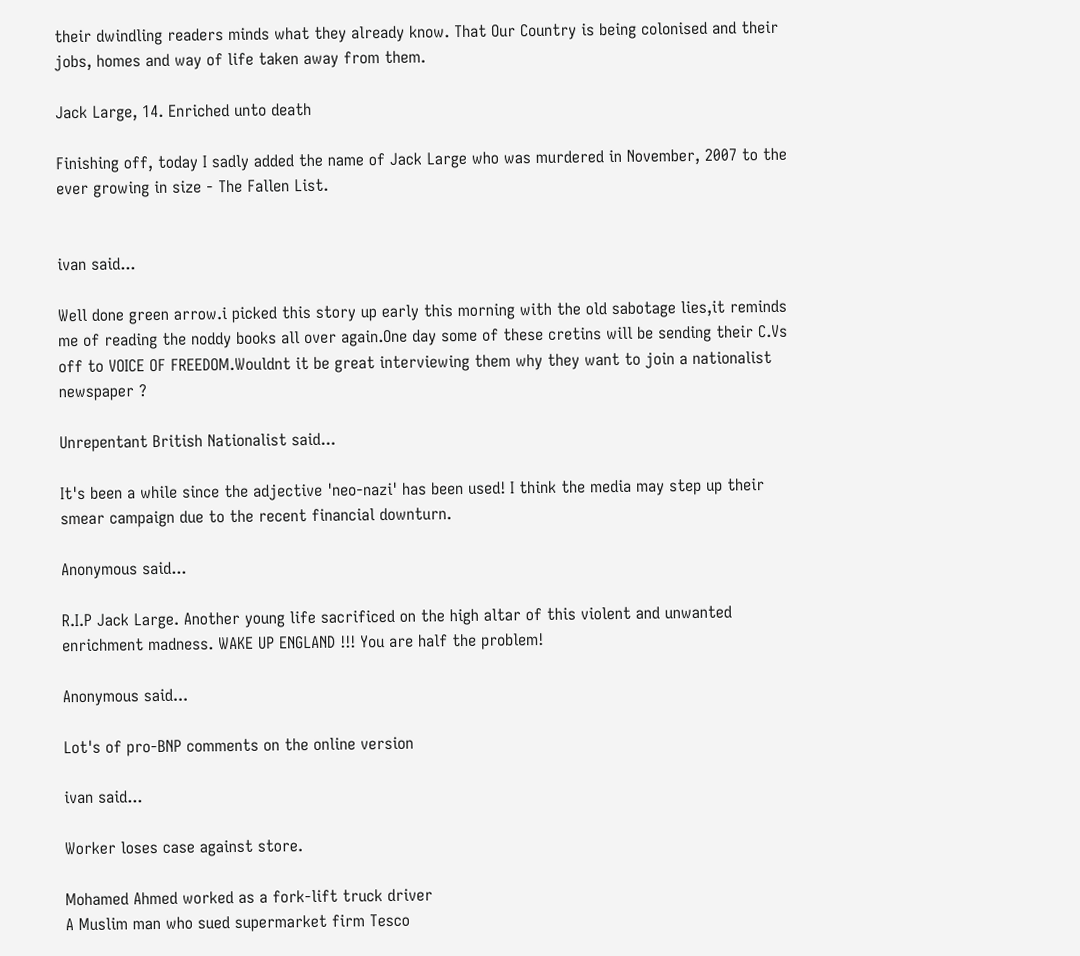their dwindling readers minds what they already know. That Our Country is being colonised and their jobs, homes and way of life taken away from them.

Jack Large, 14. Enriched unto death

Finishing off, today I sadly added the name of Jack Large who was murdered in November, 2007 to the ever growing in size - The Fallen List.


ivan said...

Well done green arrow.i picked this story up early this morning with the old sabotage lies,it reminds me of reading the noddy books all over again.One day some of these cretins will be sending their C.Vs off to VOICE OF FREEDOM.Wouldnt it be great interviewing them why they want to join a nationalist newspaper ?

Unrepentant British Nationalist said...

It's been a while since the adjective 'neo-nazi' has been used! I think the media may step up their smear campaign due to the recent financial downturn.

Anonymous said...

R.I.P Jack Large. Another young life sacrificed on the high altar of this violent and unwanted enrichment madness. WAKE UP ENGLAND !!! You are half the problem!

Anonymous said...

Lot's of pro-BNP comments on the online version

ivan said...

Worker loses case against store.

Mohamed Ahmed worked as a fork-lift truck driver
A Muslim man who sued supermarket firm Tesco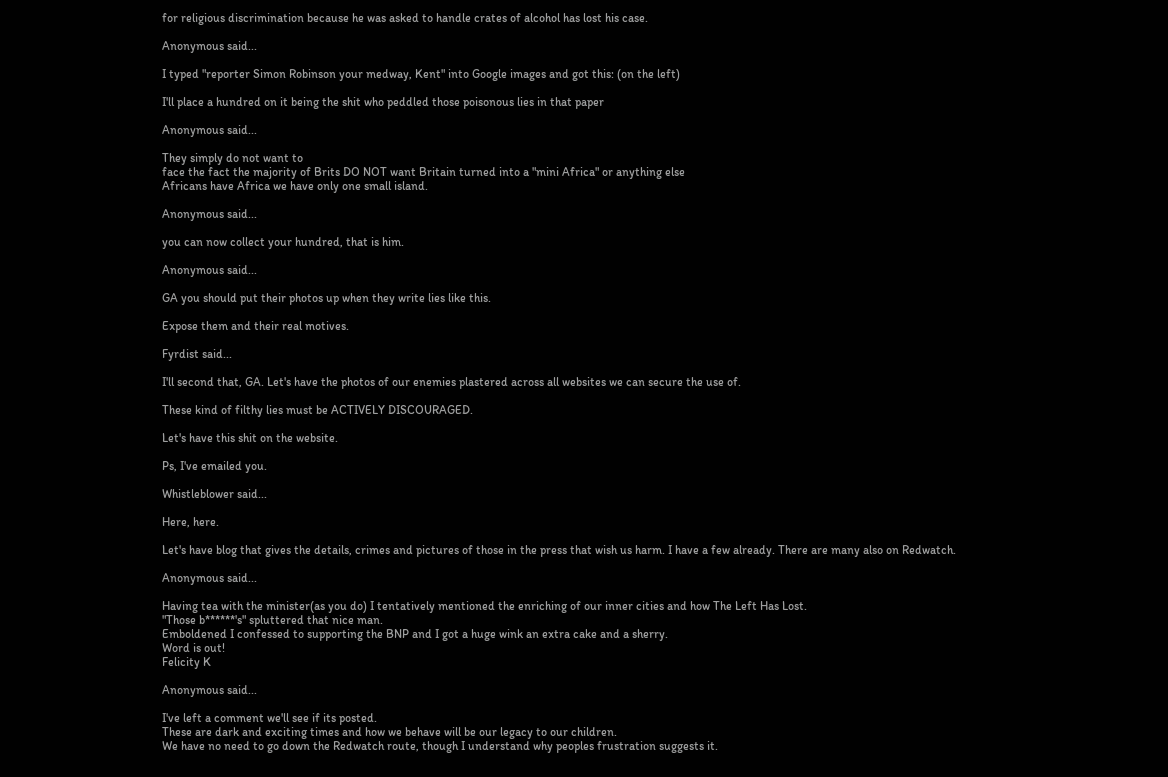for religious discrimination because he was asked to handle crates of alcohol has lost his case.

Anonymous said...

I typed "reporter Simon Robinson your medway, Kent" into Google images and got this: (on the left)

I'll place a hundred on it being the shit who peddled those poisonous lies in that paper

Anonymous said...

They simply do not want to
face the fact the majority of Brits DO NOT want Britain turned into a "mini Africa" or anything else
Africans have Africa we have only one small island.

Anonymous said...

you can now collect your hundred, that is him.

Anonymous said...

GA you should put their photos up when they write lies like this.

Expose them and their real motives.

Fyrdist said...

I'll second that, GA. Let's have the photos of our enemies plastered across all websites we can secure the use of.

These kind of filthy lies must be ACTIVELY DISCOURAGED.

Let's have this shit on the website.

Ps, I've emailed you.

Whistleblower said...

Here, here.

Let's have blog that gives the details, crimes and pictures of those in the press that wish us harm. I have a few already. There are many also on Redwatch.

Anonymous said...

Having tea with the minister(as you do) I tentatively mentioned the enriching of our inner cities and how The Left Has Lost.
"Those b******'s" spluttered that nice man.
Emboldened I confessed to supporting the BNP and I got a huge wink an extra cake and a sherry.
Word is out!
Felicity K

Anonymous said...

I've left a comment we'll see if its posted.
These are dark and exciting times and how we behave will be our legacy to our children.
We have no need to go down the Redwatch route, though I understand why peoples frustration suggests it.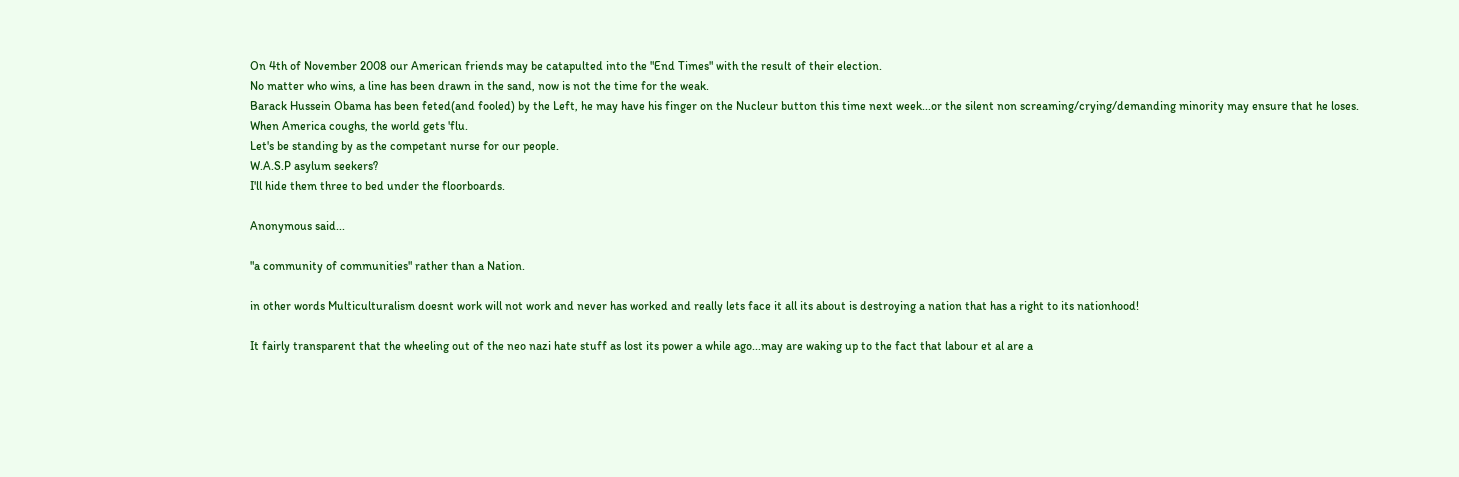On 4th of November 2008 our American friends may be catapulted into the "End Times" with the result of their election.
No matter who wins, a line has been drawn in the sand, now is not the time for the weak.
Barack Hussein Obama has been feted(and fooled) by the Left, he may have his finger on the Nucleur button this time next week...or the silent non screaming/crying/demanding minority may ensure that he loses.
When America coughs, the world gets 'flu.
Let's be standing by as the competant nurse for our people.
W.A.S.P asylum seekers?
I'll hide them three to bed under the floorboards.

Anonymous said...

"a community of communities" rather than a Nation.

in other words Multiculturalism doesnt work will not work and never has worked and really lets face it all its about is destroying a nation that has a right to its nationhood!

It fairly transparent that the wheeling out of the neo nazi hate stuff as lost its power a while ago...may are waking up to the fact that labour et al are a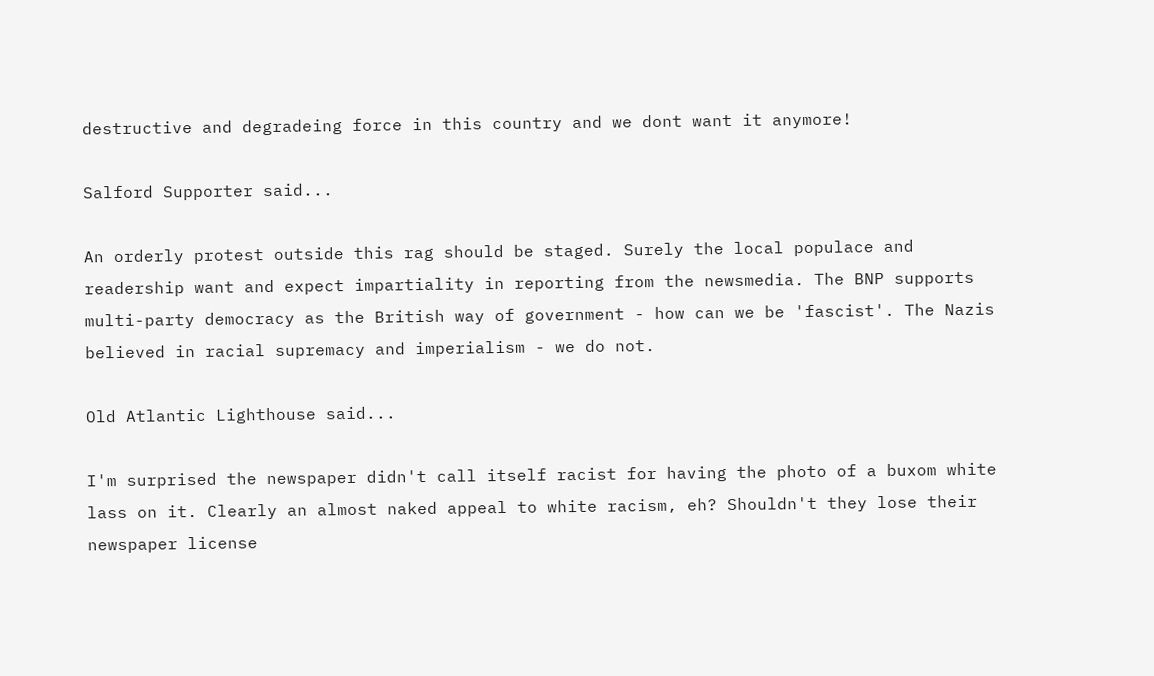destructive and degradeing force in this country and we dont want it anymore!

Salford Supporter said...

An orderly protest outside this rag should be staged. Surely the local populace and readership want and expect impartiality in reporting from the newsmedia. The BNP supports multi-party democracy as the British way of government - how can we be 'fascist'. The Nazis believed in racial supremacy and imperialism - we do not.

Old Atlantic Lighthouse said...

I'm surprised the newspaper didn't call itself racist for having the photo of a buxom white lass on it. Clearly an almost naked appeal to white racism, eh? Shouldn't they lose their newspaper license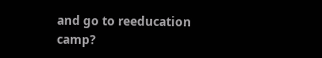and go to reeducation camp?